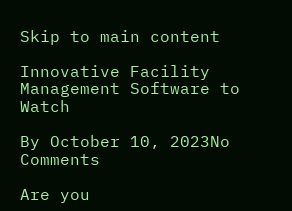Skip to main content

Innovative Facility Management Software to Watch

By October 10, 2023No Comments

Are you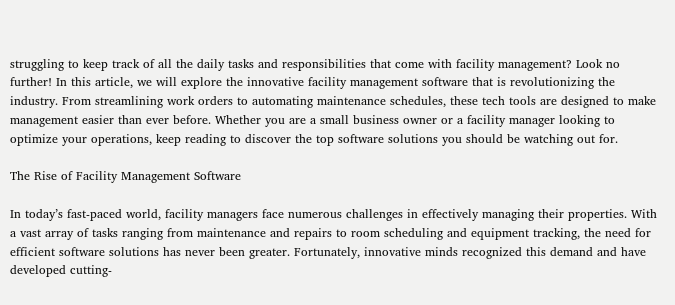struggling to keep track of all the daily tasks and responsibilities that come with facility management? Look no further! In this article, we will explore the innovative facility management software that is revolutionizing the industry. From streamlining work orders to automating maintenance schedules, these tech tools are designed to make management easier than ever before. Whether you are a small business owner or a facility manager looking to optimize your operations, keep reading to discover the top software solutions you should be watching out for.

The Rise of Facility Management Software

In today’s fast-paced world, facility managers face numerous challenges in effectively managing their properties. With a vast array of tasks ranging from maintenance and repairs to room scheduling and equipment tracking, the need for efficient software solutions has never been greater. Fortunately, innovative minds recognized this demand and have developed cutting-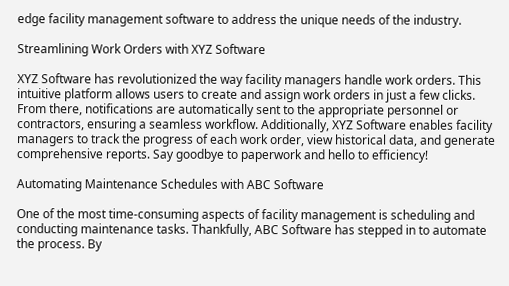edge facility management software to address the unique needs of the industry.

Streamlining Work Orders with XYZ Software

XYZ Software has revolutionized the way facility managers handle work orders. This intuitive platform allows users to create and assign work orders in just a few clicks. From there, notifications are automatically sent to the appropriate personnel or contractors, ensuring a seamless workflow. Additionally, XYZ Software enables facility managers to track the progress of each work order, view historical data, and generate comprehensive reports. Say goodbye to paperwork and hello to efficiency!

Automating Maintenance Schedules with ABC Software

One of the most time-consuming aspects of facility management is scheduling and conducting maintenance tasks. Thankfully, ABC Software has stepped in to automate the process. By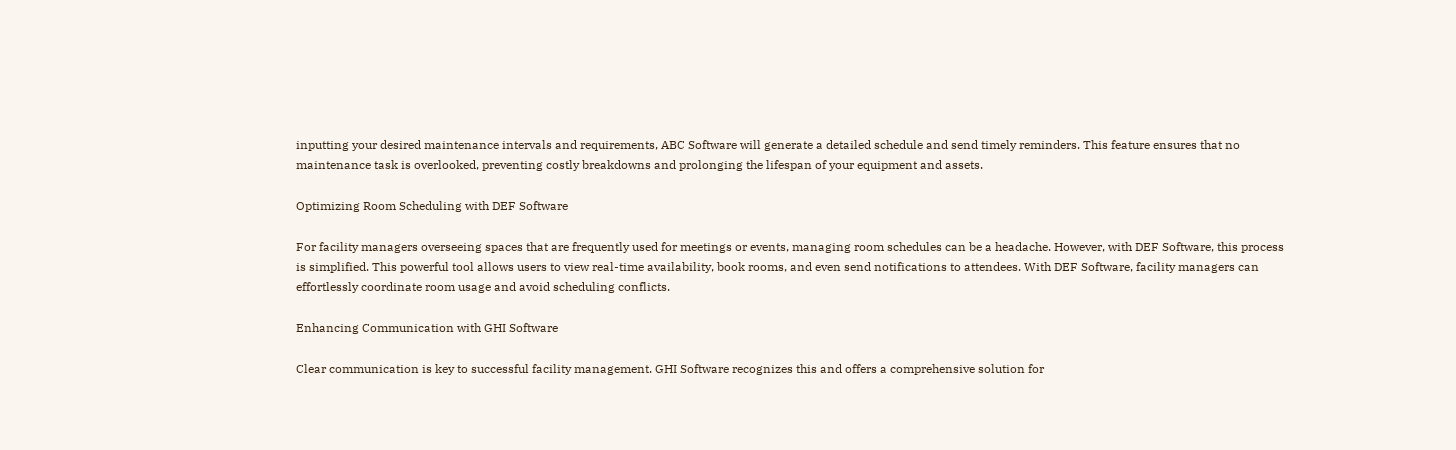inputting your desired maintenance intervals and requirements, ABC Software will generate a detailed schedule and send timely reminders. This feature ensures that no maintenance task is overlooked, preventing costly breakdowns and prolonging the lifespan of your equipment and assets.

Optimizing Room Scheduling with DEF Software

For facility managers overseeing spaces that are frequently used for meetings or events, managing room schedules can be a headache. However, with DEF Software, this process is simplified. This powerful tool allows users to view real-time availability, book rooms, and even send notifications to attendees. With DEF Software, facility managers can effortlessly coordinate room usage and avoid scheduling conflicts.

Enhancing Communication with GHI Software

Clear communication is key to successful facility management. GHI Software recognizes this and offers a comprehensive solution for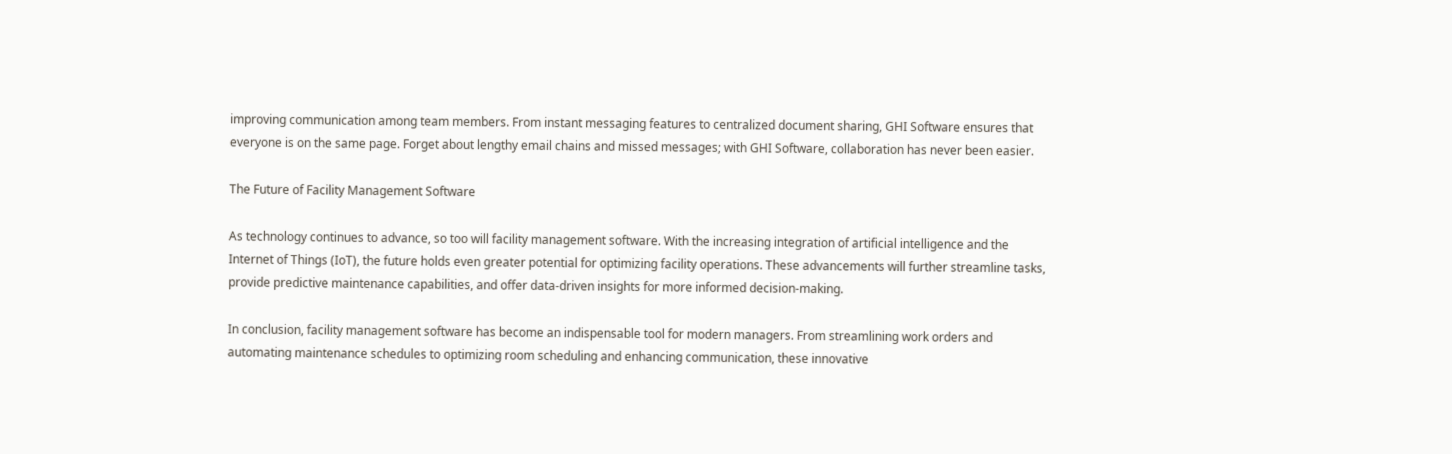improving communication among team members. From instant messaging features to centralized document sharing, GHI Software ensures that everyone is on the same page. Forget about lengthy email chains and missed messages; with GHI Software, collaboration has never been easier.

The Future of Facility Management Software

As technology continues to advance, so too will facility management software. With the increasing integration of artificial intelligence and the Internet of Things (IoT), the future holds even greater potential for optimizing facility operations. These advancements will further streamline tasks, provide predictive maintenance capabilities, and offer data-driven insights for more informed decision-making.

In conclusion, facility management software has become an indispensable tool for modern managers. From streamlining work orders and automating maintenance schedules to optimizing room scheduling and enhancing communication, these innovative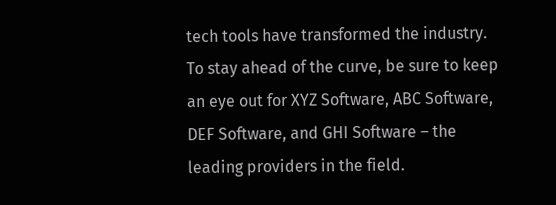tech tools have transformed the industry. To stay ahead of the curve, be sure to keep an eye out for XYZ Software, ABC Software, DEF Software, and GHI Software – the leading providers in the field.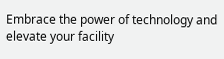Embrace the power of technology and elevate your facility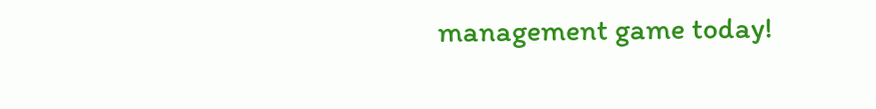management game today!